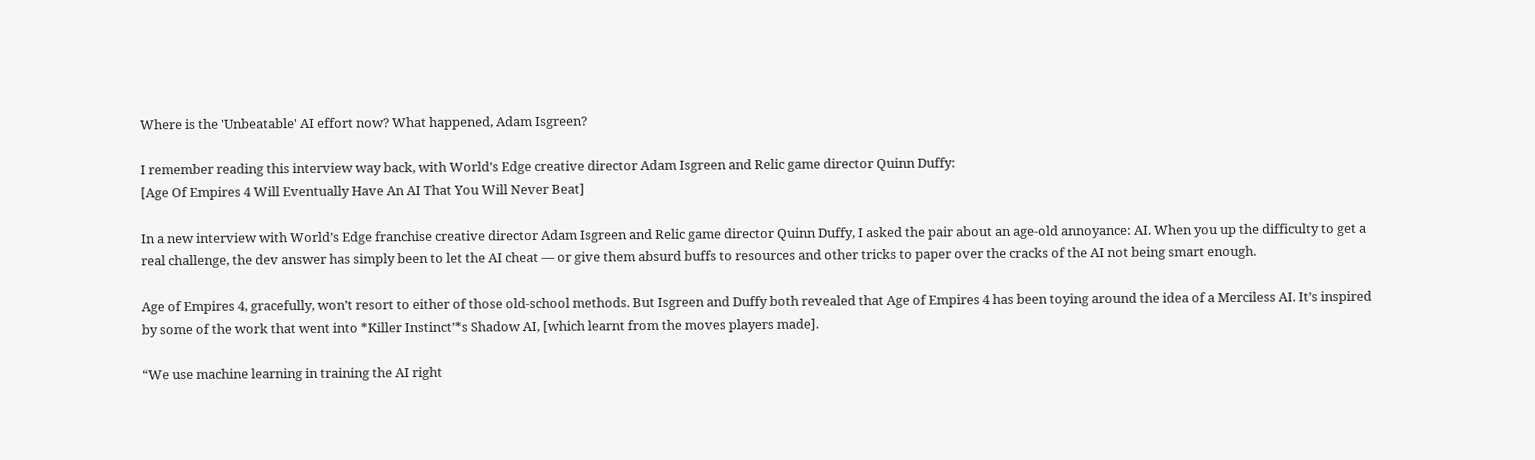Where is the 'Unbeatable' AI effort now? What happened, Adam Isgreen?

I remember reading this interview way back, with World’s Edge creative director Adam Isgreen and Relic game director Quinn Duffy:
[Age Of Empires 4 Will Eventually Have An AI That You Will Never Beat]

In a new interview with World’s Edge franchise creative director Adam Isgreen and Relic game director Quinn Duffy, I asked the pair about an age-old annoyance: AI. When you up the difficulty to get a real challenge, the dev answer has simply been to let the AI cheat — or give them absurd buffs to resources and other tricks to paper over the cracks of the AI not being smart enough.

Age of Empires 4, gracefully, won’t resort to either of those old-school methods. But Isgreen and Duffy both revealed that Age of Empires 4 has been toying around the idea of a Merciless AI. It’s inspired by some of the work that went into *Killer Instinct’*s Shadow AI, [which learnt from the moves players made].

“We use machine learning in training the AI right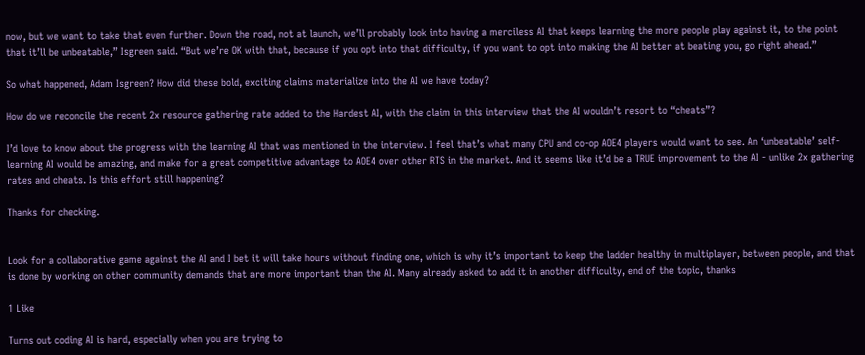now, but we want to take that even further. Down the road, not at launch, we’ll probably look into having a merciless AI that keeps learning the more people play against it, to the point that it’ll be unbeatable,” Isgreen said. “But we’re OK with that, because if you opt into that difficulty, if you want to opt into making the AI better at beating you, go right ahead.”

So what happened, Adam Isgreen? How did these bold, exciting claims materialize into the AI we have today?

How do we reconcile the recent 2x resource gathering rate added to the Hardest AI, with the claim in this interview that the AI wouldn’t resort to “cheats”?

I’d love to know about the progress with the learning AI that was mentioned in the interview. I feel that’s what many CPU and co-op AOE4 players would want to see. An ‘unbeatable’ self-learning AI would be amazing, and make for a great competitive advantage to AOE4 over other RTS in the market. And it seems like it’d be a TRUE improvement to the AI - unlike 2x gathering rates and cheats. Is this effort still happening?

Thanks for checking.


Look for a collaborative game against the AI and I bet it will take hours without finding one, which is why it’s important to keep the ladder healthy in multiplayer, between people, and that is done by working on other community demands that are more important than the AI. Many already asked to add it in another difficulty, end of the topic, thanks

1 Like

Turns out coding AI is hard, especially when you are trying to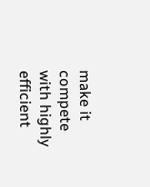make it compete with highly efficient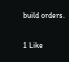build orders.

1 Like